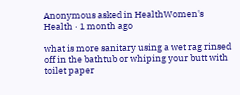Anonymous asked in HealthWomen's Health · 1 month ago

what is more sanitary using a wet rag rinsed off in the bathtub or whiping your butt with toilet paper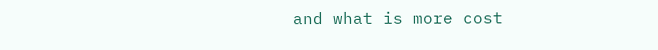and what is more cost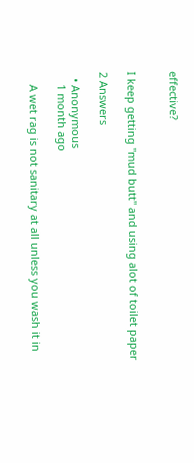effective?


I keep getting "mud butt" and using alot of toilet paper

2 Answers

  • Anonymous
    1 month ago

    A wet rag is not sanitary at all unless you wash it in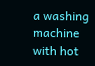a washing machine with hot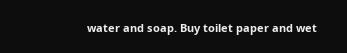water and soap. Buy toilet paper and wet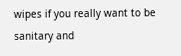wipes if you really want to be sanitary and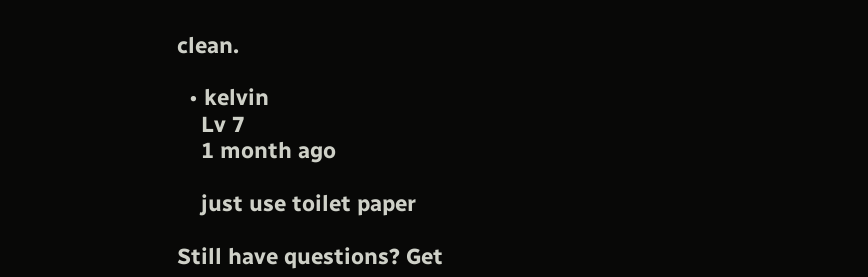clean.

  • kelvin
    Lv 7
    1 month ago

    just use toilet paper

Still have questions? Get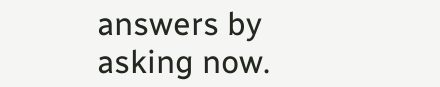answers by asking now.